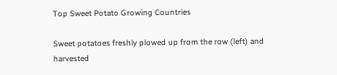Top Sweet Potato Growing Countries

Sweet potatoes freshly plowed up from the row (left) and harvested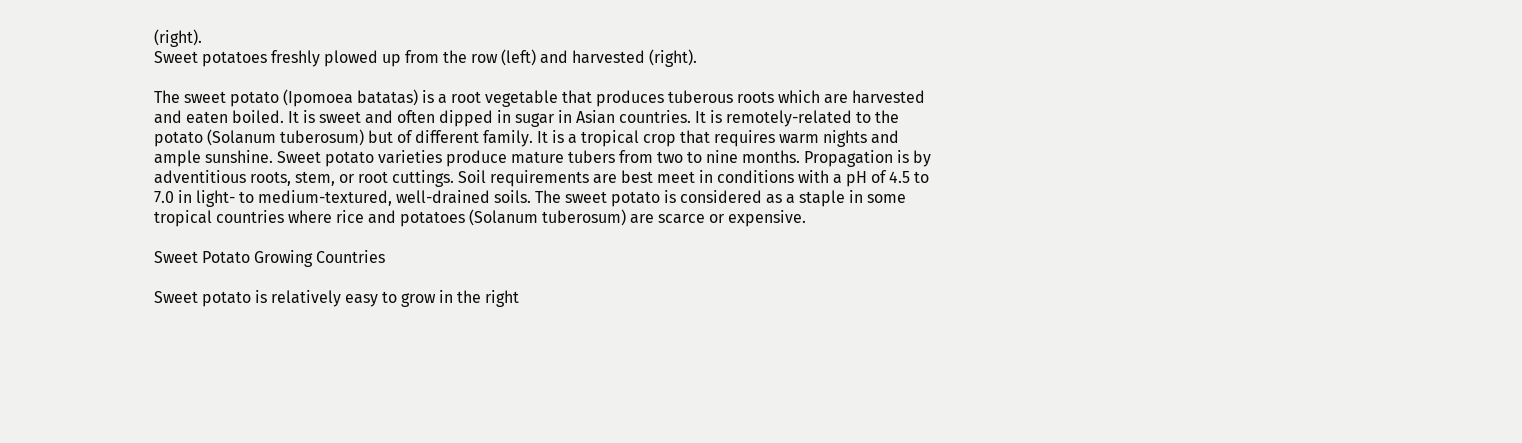(right).
Sweet potatoes freshly plowed up from the row (left) and harvested (right).

The sweet potato (Ipomoea batatas) is a root vegetable that produces tuberous roots which are harvested and eaten boiled. It is sweet and often dipped in sugar in Asian countries. It is remotely-related to the potato (Solanum tuberosum) but of different family. It is a tropical crop that requires warm nights and ample sunshine. Sweet potato varieties produce mature tubers from two to nine months. Propagation is by adventitious roots, stem, or root cuttings. Soil requirements are best meet in conditions with a pH of 4.5 to 7.0 in light- to medium-textured, well-drained soils. The sweet potato is considered as a staple in some tropical countries where rice and potatoes (Solanum tuberosum) are scarce or expensive.

Sweet Potato Growing Countries

Sweet potato is relatively easy to grow in the right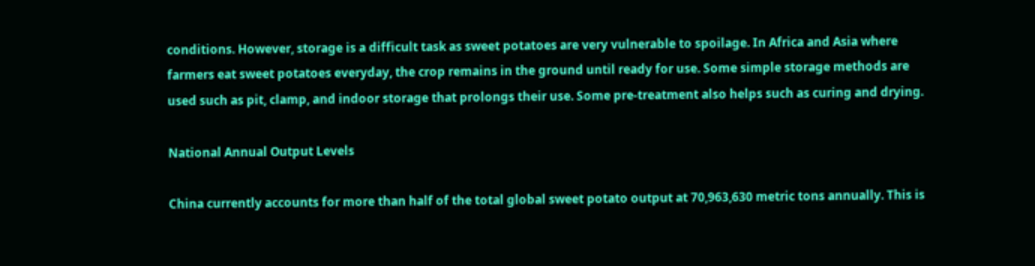conditions. However, storage is a difficult task as sweet potatoes are very vulnerable to spoilage. In Africa and Asia where farmers eat sweet potatoes everyday, the crop remains in the ground until ready for use. Some simple storage methods are used such as pit, clamp, and indoor storage that prolongs their use. Some pre-treatment also helps such as curing and drying.

National Annual Output Levels

China currently accounts for more than half of the total global sweet potato output at 70,963,630 metric tons annually. This is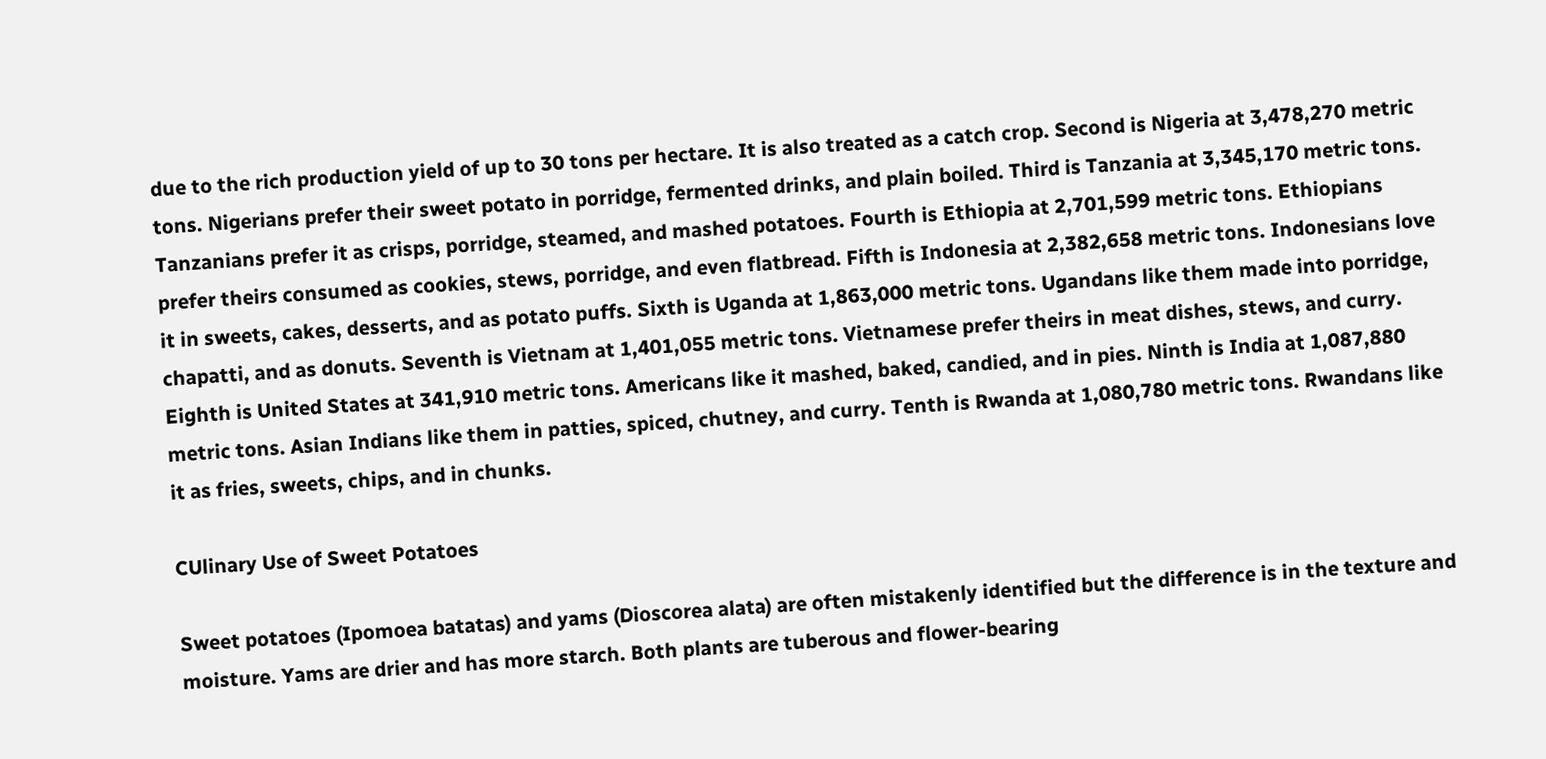due to the rich production yield of up to 30 tons per hectare. It is also treated as a catch crop. Second is Nigeria at 3,478,270 metric tons. Nigerians prefer their sweet potato in porridge, fermented drinks, and plain boiled. Third is Tanzania at 3,345,170 metric tons. Tanzanians prefer it as crisps, porridge, steamed, and mashed potatoes. Fourth is Ethiopia at 2,701,599 metric tons. Ethiopians prefer theirs consumed as cookies, stews, porridge, and even flatbread. Fifth is Indonesia at 2,382,658 metric tons. Indonesians love it in sweets, cakes, desserts, and as potato puffs. Sixth is Uganda at 1,863,000 metric tons. Ugandans like them made into porridge, chapatti, and as donuts. Seventh is Vietnam at 1,401,055 metric tons. Vietnamese prefer theirs in meat dishes, stews, and curry. Eighth is United States at 341,910 metric tons. Americans like it mashed, baked, candied, and in pies. Ninth is India at 1,087,880 metric tons. Asian Indians like them in patties, spiced, chutney, and curry. Tenth is Rwanda at 1,080,780 metric tons. Rwandans like it as fries, sweets, chips, and in chunks.

CUlinary Use of Sweet Potatoes

Sweet potatoes (Ipomoea batatas) and yams (Dioscorea alata) are often mistakenly identified but the difference is in the texture and moisture. Yams are drier and has more starch. Both plants are tuberous and flower-bearing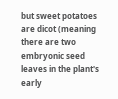but sweet potatoes are dicot (meaning there are two embryonic seed leaves in the plant's early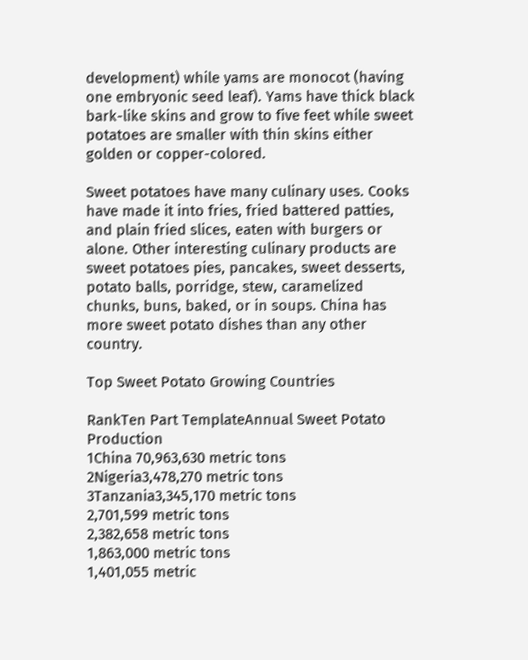development) while yams are monocot (having one embryonic seed leaf). Yams have thick black bark-like skins and grow to five feet while sweet potatoes are smaller with thin skins either golden or copper-colored.

Sweet potatoes have many culinary uses. Cooks have made it into fries, fried battered patties, and plain fried slices, eaten with burgers or alone. Other interesting culinary products are sweet potatoes pies, pancakes, sweet desserts, potato balls, porridge, stew, caramelized chunks, buns, baked, or in soups. China has more sweet potato dishes than any other country.

Top Sweet Potato Growing Countries

RankTen Part TemplateAnnual Sweet Potato Production
1China 70,963,630 metric tons
2Nigeria3,478,270 metric tons
3Tanzania3,345,170 metric tons
2,701,599 metric tons
2,382,658 metric tons
1,863,000 metric tons
1,401,055 metric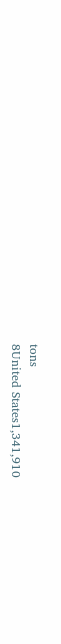tons
8United States1,341,910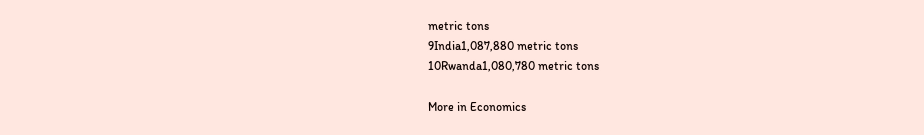metric tons
9India1,087,880 metric tons
10Rwanda1,080,780 metric tons

More in Economics